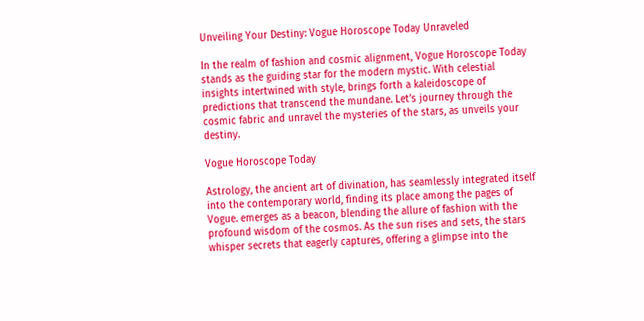Unveiling Your Destiny: Vogue Horoscope Today Unraveled

In the realm of fashion and cosmic alignment, Vogue Horoscope Today stands as the guiding star for the modern mystic. With celestial insights intertwined with style, brings forth a kaleidoscope of predictions that transcend the mundane. Let’s journey through the cosmic fabric and unravel the mysteries of the stars, as unveils your destiny.

Vogue Horoscope Today

Astrology, the ancient art of divination, has seamlessly integrated itself into the contemporary world, finding its place among the pages of Vogue. emerges as a beacon, blending the allure of fashion with the profound wisdom of the cosmos. As the sun rises and sets, the stars whisper secrets that eagerly captures, offering a glimpse into the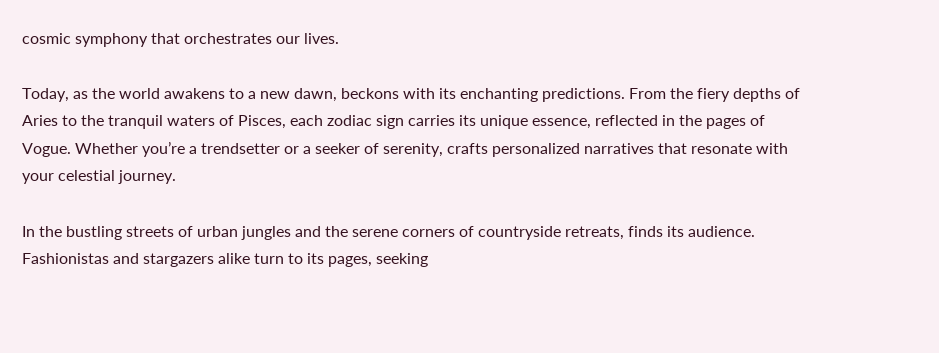cosmic symphony that orchestrates our lives.

Today, as the world awakens to a new dawn, beckons with its enchanting predictions. From the fiery depths of Aries to the tranquil waters of Pisces, each zodiac sign carries its unique essence, reflected in the pages of Vogue. Whether you’re a trendsetter or a seeker of serenity, crafts personalized narratives that resonate with your celestial journey.

In the bustling streets of urban jungles and the serene corners of countryside retreats, finds its audience. Fashionistas and stargazers alike turn to its pages, seeking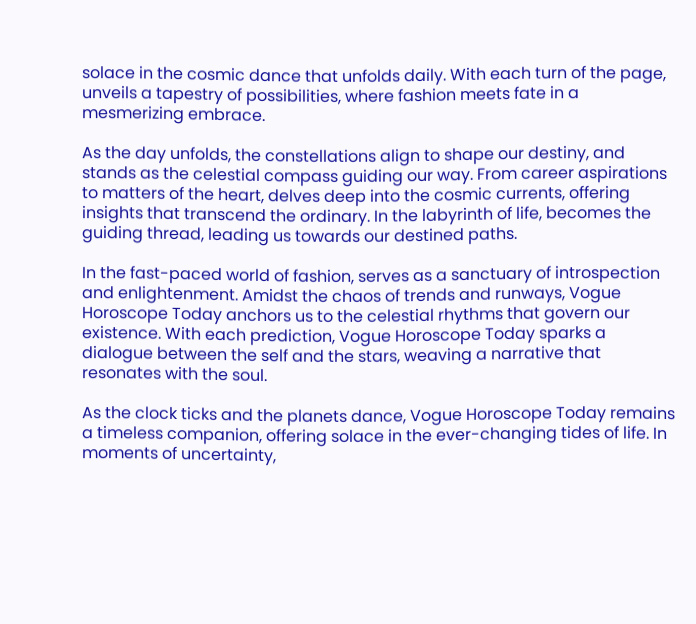solace in the cosmic dance that unfolds daily. With each turn of the page, unveils a tapestry of possibilities, where fashion meets fate in a mesmerizing embrace.

As the day unfolds, the constellations align to shape our destiny, and stands as the celestial compass guiding our way. From career aspirations to matters of the heart, delves deep into the cosmic currents, offering insights that transcend the ordinary. In the labyrinth of life, becomes the guiding thread, leading us towards our destined paths.

In the fast-paced world of fashion, serves as a sanctuary of introspection and enlightenment. Amidst the chaos of trends and runways, Vogue Horoscope Today anchors us to the celestial rhythms that govern our existence. With each prediction, Vogue Horoscope Today sparks a dialogue between the self and the stars, weaving a narrative that resonates with the soul.

As the clock ticks and the planets dance, Vogue Horoscope Today remains a timeless companion, offering solace in the ever-changing tides of life. In moments of uncertainty,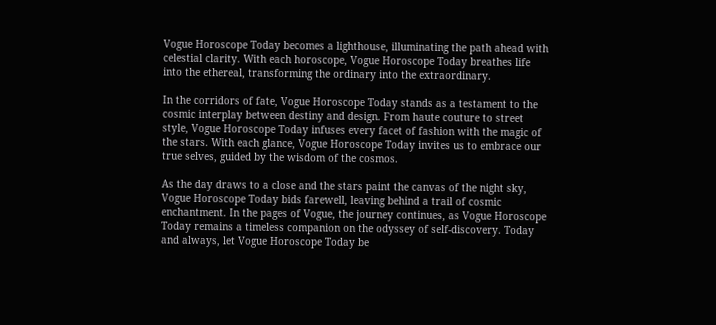Vogue Horoscope Today becomes a lighthouse, illuminating the path ahead with celestial clarity. With each horoscope, Vogue Horoscope Today breathes life into the ethereal, transforming the ordinary into the extraordinary.

In the corridors of fate, Vogue Horoscope Today stands as a testament to the cosmic interplay between destiny and design. From haute couture to street style, Vogue Horoscope Today infuses every facet of fashion with the magic of the stars. With each glance, Vogue Horoscope Today invites us to embrace our true selves, guided by the wisdom of the cosmos.

As the day draws to a close and the stars paint the canvas of the night sky, Vogue Horoscope Today bids farewell, leaving behind a trail of cosmic enchantment. In the pages of Vogue, the journey continues, as Vogue Horoscope Today remains a timeless companion on the odyssey of self-discovery. Today and always, let Vogue Horoscope Today be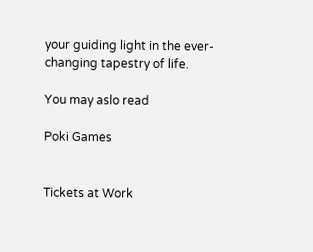your guiding light in the ever-changing tapestry of life.

You may aslo read

Poki Games


Tickets at Work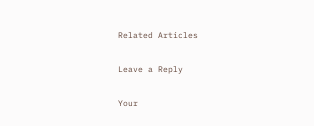Related Articles

Leave a Reply

Your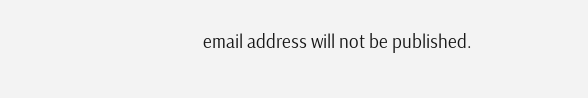email address will not be published.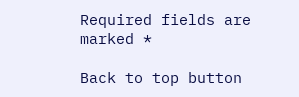Required fields are marked *

Back to top button